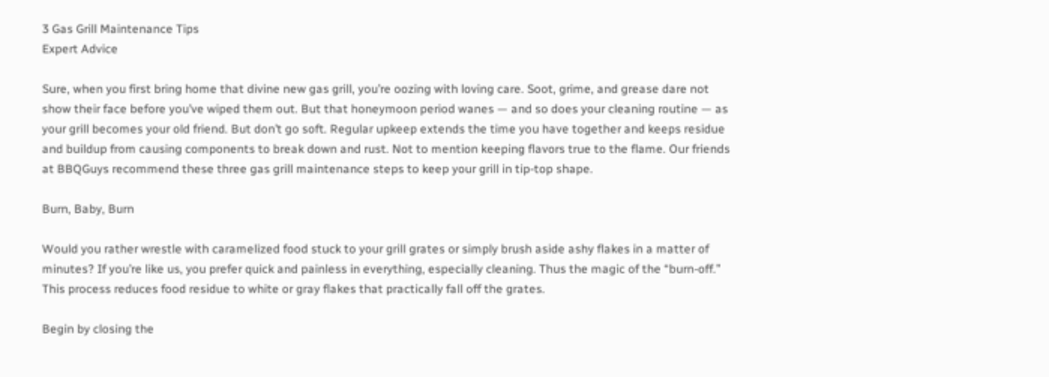3 Gas Grill Maintenance Tips
Expert Advice

Sure, when you first bring home that divine new gas grill, you’re oozing with loving care. Soot, grime, and grease dare not show their face before you’ve wiped them out. But that honeymoon period wanes — and so does your cleaning routine — as your grill becomes your old friend. But don’t go soft. Regular upkeep extends the time you have together and keeps residue and buildup from causing components to break down and rust. Not to mention keeping flavors true to the flame. Our friends at BBQGuys recommend these three gas grill maintenance steps to keep your grill in tip-top shape.

Burn, Baby, Burn

Would you rather wrestle with caramelized food stuck to your grill grates or simply brush aside ashy flakes in a matter of minutes? If you’re like us, you prefer quick and painless in everything, especially cleaning. Thus the magic of the “burn-off.” This process reduces food residue to white or gray flakes that practically fall off the grates.

Begin by closing the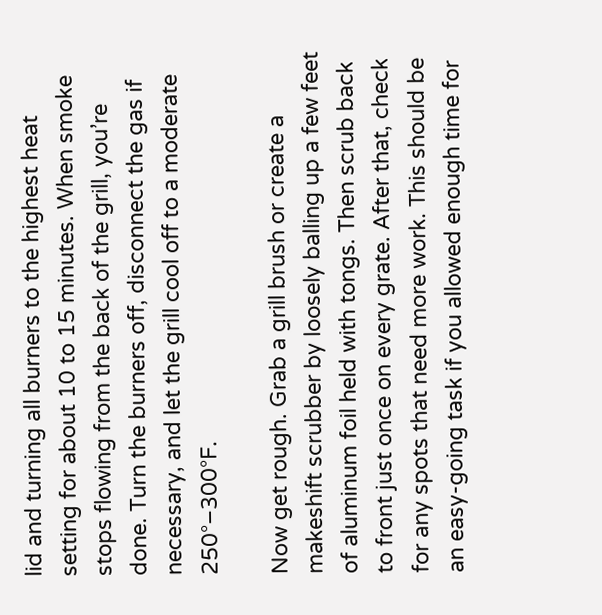lid and turning all burners to the highest heat setting for about 10 to 15 minutes. When smoke stops flowing from the back of the grill, you’re done. Turn the burners off, disconnect the gas if necessary, and let the grill cool off to a moderate 250°–300°F.

Now get rough. Grab a grill brush or create a makeshift scrubber by loosely balling up a few feet of aluminum foil held with tongs. Then scrub back to front just once on every grate. After that, check for any spots that need more work. This should be an easy-going task if you allowed enough time for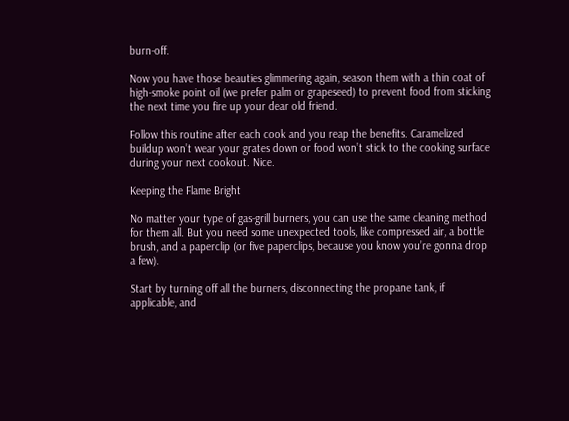burn-off.

Now you have those beauties glimmering again, season them with a thin coat of high-smoke point oil (we prefer palm or grapeseed) to prevent food from sticking the next time you fire up your dear old friend.

Follow this routine after each cook and you reap the benefits. Caramelized buildup won’t wear your grates down or food won’t stick to the cooking surface during your next cookout. Nice.

Keeping the Flame Bright

No matter your type of gas-grill burners, you can use the same cleaning method for them all. But you need some unexpected tools, like compressed air, a bottle brush, and a paperclip (or five paperclips, because you know you’re gonna drop a few).

Start by turning off all the burners, disconnecting the propane tank, if applicable, and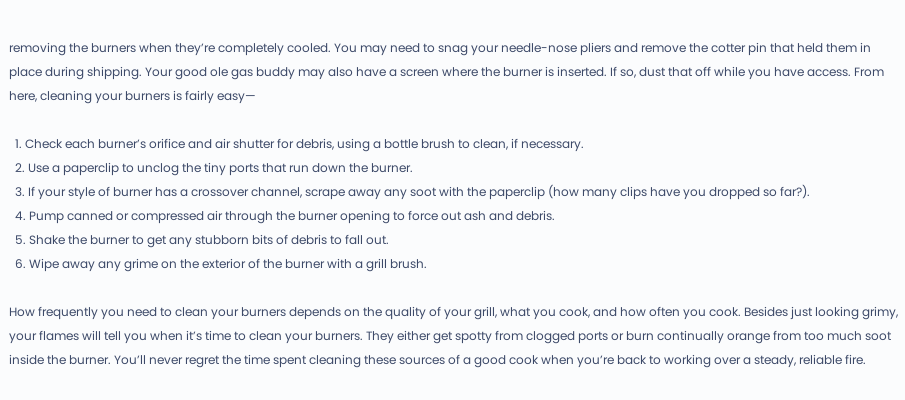removing the burners when they’re completely cooled. You may need to snag your needle-nose pliers and remove the cotter pin that held them in place during shipping. Your good ole gas buddy may also have a screen where the burner is inserted. If so, dust that off while you have access. From here, cleaning your burners is fairly easy—

  1. Check each burner’s orifice and air shutter for debris, using a bottle brush to clean, if necessary.
  2. Use a paperclip to unclog the tiny ports that run down the burner.
  3. If your style of burner has a crossover channel, scrape away any soot with the paperclip (how many clips have you dropped so far?).
  4. Pump canned or compressed air through the burner opening to force out ash and debris.
  5. Shake the burner to get any stubborn bits of debris to fall out.
  6. Wipe away any grime on the exterior of the burner with a grill brush.

How frequently you need to clean your burners depends on the quality of your grill, what you cook, and how often you cook. Besides just looking grimy, your flames will tell you when it’s time to clean your burners. They either get spotty from clogged ports or burn continually orange from too much soot inside the burner. You’ll never regret the time spent cleaning these sources of a good cook when you’re back to working over a steady, reliable fire.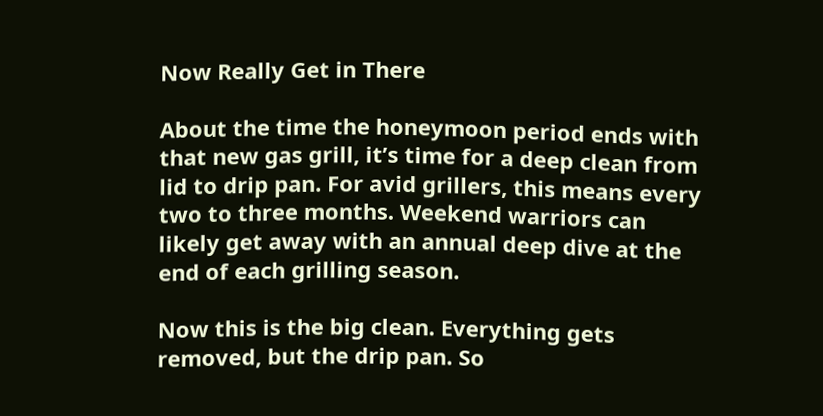Now Really Get in There

About the time the honeymoon period ends with that new gas grill, it’s time for a deep clean from lid to drip pan. For avid grillers, this means every two to three months. Weekend warriors can likely get away with an annual deep dive at the end of each grilling season.

Now this is the big clean. Everything gets removed, but the drip pan. So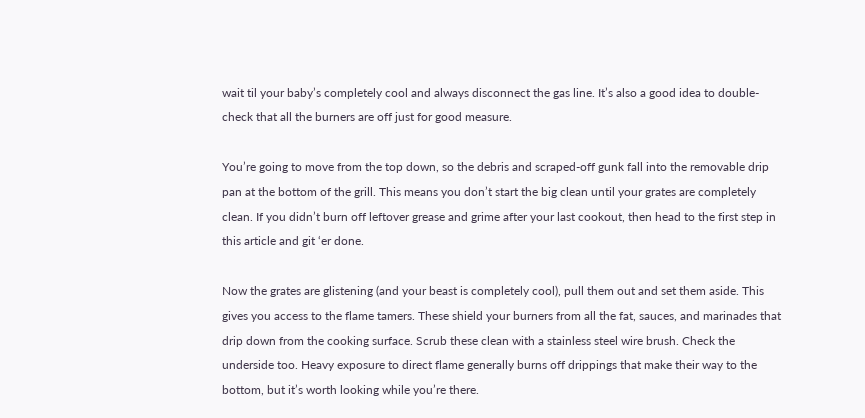wait til your baby’s completely cool and always disconnect the gas line. It’s also a good idea to double-check that all the burners are off just for good measure.

You’re going to move from the top down, so the debris and scraped-off gunk fall into the removable drip pan at the bottom of the grill. This means you don’t start the big clean until your grates are completely clean. If you didn’t burn off leftover grease and grime after your last cookout, then head to the first step in this article and git ‘er done.

Now the grates are glistening (and your beast is completely cool), pull them out and set them aside. This gives you access to the flame tamers. These shield your burners from all the fat, sauces, and marinades that drip down from the cooking surface. Scrub these clean with a stainless steel wire brush. Check the underside too. Heavy exposure to direct flame generally burns off drippings that make their way to the bottom, but it’s worth looking while you’re there.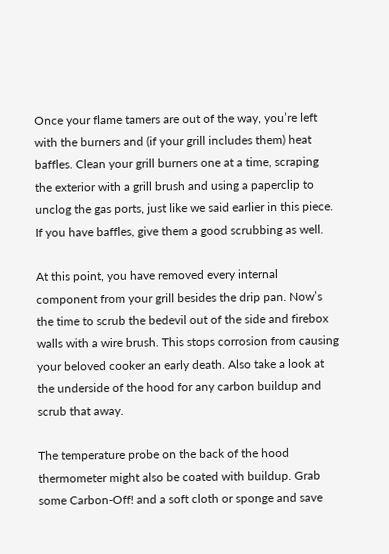Once your flame tamers are out of the way, you’re left with the burners and (if your grill includes them) heat baffles. Clean your grill burners one at a time, scraping the exterior with a grill brush and using a paperclip to unclog the gas ports, just like we said earlier in this piece. If you have baffles, give them a good scrubbing as well.

At this point, you have removed every internal component from your grill besides the drip pan. Now’s the time to scrub the bedevil out of the side and firebox walls with a wire brush. This stops corrosion from causing your beloved cooker an early death. Also take a look at the underside of the hood for any carbon buildup and scrub that away.

The temperature probe on the back of the hood thermometer might also be coated with buildup. Grab some Carbon-Off! and a soft cloth or sponge and save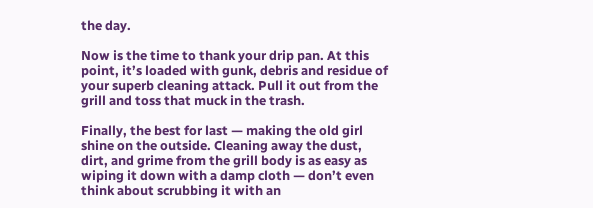the day.

Now is the time to thank your drip pan. At this point, it’s loaded with gunk, debris and residue of your superb cleaning attack. Pull it out from the grill and toss that muck in the trash.

Finally, the best for last — making the old girl shine on the outside. Cleaning away the dust, dirt, and grime from the grill body is as easy as wiping it down with a damp cloth — don’t even think about scrubbing it with an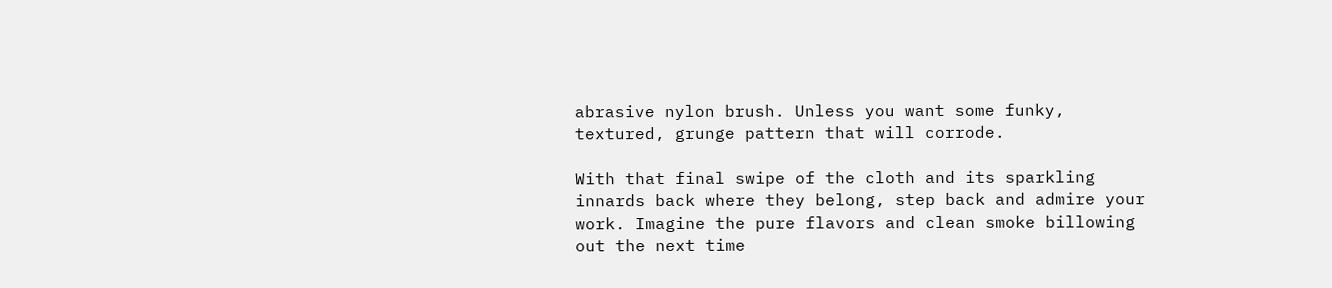abrasive nylon brush. Unless you want some funky, textured, grunge pattern that will corrode.

With that final swipe of the cloth and its sparkling innards back where they belong, step back and admire your work. Imagine the pure flavors and clean smoke billowing out the next time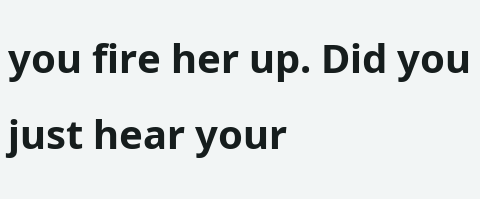you fire her up. Did you just hear your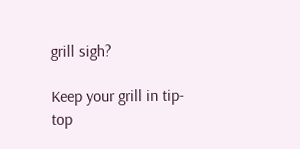grill sigh?

Keep your grill in tip-top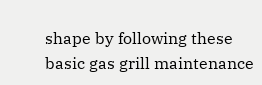shape by following these basic gas grill maintenance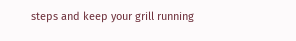steps and keep your grill running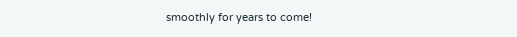smoothly for years to come!